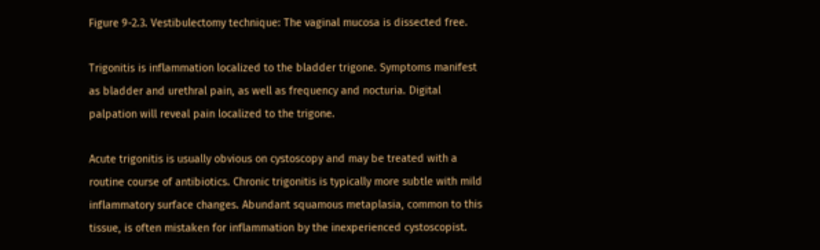Figure 9-2.3. Vestibulectomy technique: The vaginal mucosa is dissected free.

Trigonitis is inflammation localized to the bladder trigone. Symptoms manifest as bladder and urethral pain, as well as frequency and nocturia. Digital palpation will reveal pain localized to the trigone.

Acute trigonitis is usually obvious on cystoscopy and may be treated with a routine course of antibiotics. Chronic trigonitis is typically more subtle with mild inflammatory surface changes. Abundant squamous metaplasia, common to this tissue, is often mistaken for inflammation by the inexperienced cystoscopist.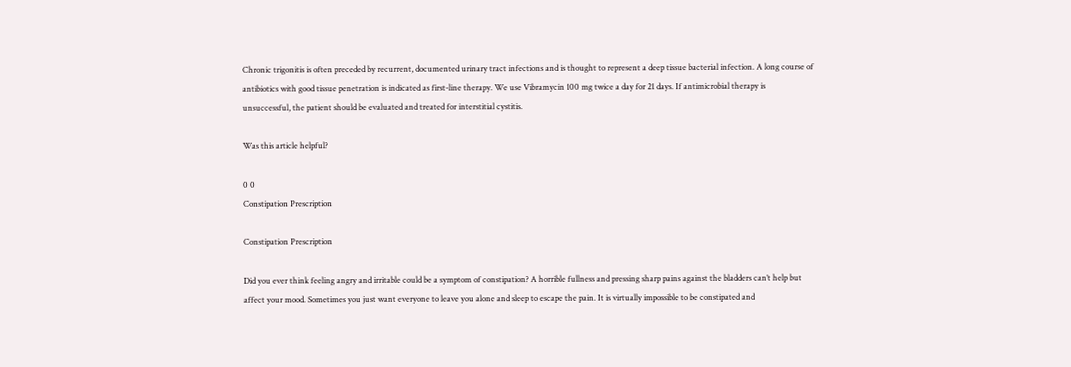Chronic trigonitis is often preceded by recurrent, documented urinary tract infections and is thought to represent a deep tissue bacterial infection. A long course of antibiotics with good tissue penetration is indicated as first-line therapy. We use Vibramycin 100 mg twice a day for 21 days. If antimicrobial therapy is unsuccessful, the patient should be evaluated and treated for interstitial cystitis.

Was this article helpful?

0 0
Constipation Prescription

Constipation Prescription

Did you ever think feeling angry and irritable could be a symptom of constipation? A horrible fullness and pressing sharp pains against the bladders can’t help but affect your mood. Sometimes you just want everyone to leave you alone and sleep to escape the pain. It is virtually impossible to be constipated and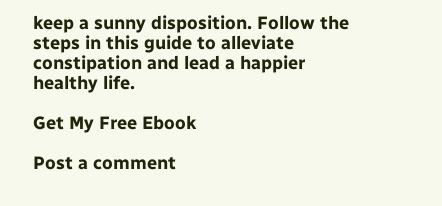keep a sunny disposition. Follow the steps in this guide to alleviate constipation and lead a happier healthy life.

Get My Free Ebook

Post a comment